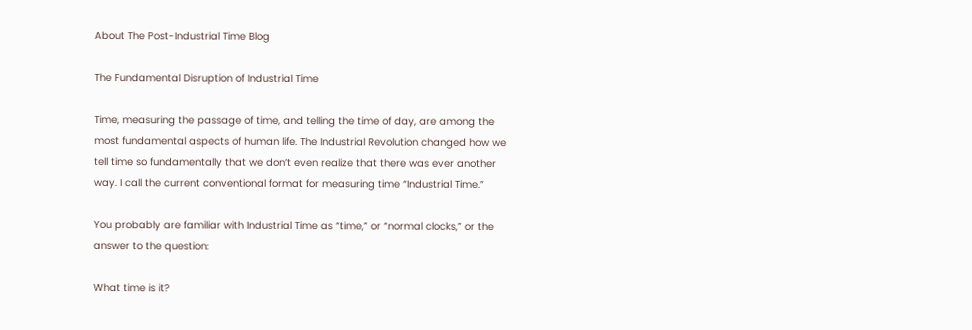About The Post-Industrial Time Blog

The Fundamental Disruption of Industrial Time

Time, measuring the passage of time, and telling the time of day, are among the most fundamental aspects of human life. The Industrial Revolution changed how we tell time so fundamentally that we don’t even realize that there was ever another way. I call the current conventional format for measuring time “Industrial Time.”

You probably are familiar with Industrial Time as “time,” or “normal clocks,” or the answer to the question:

What time is it?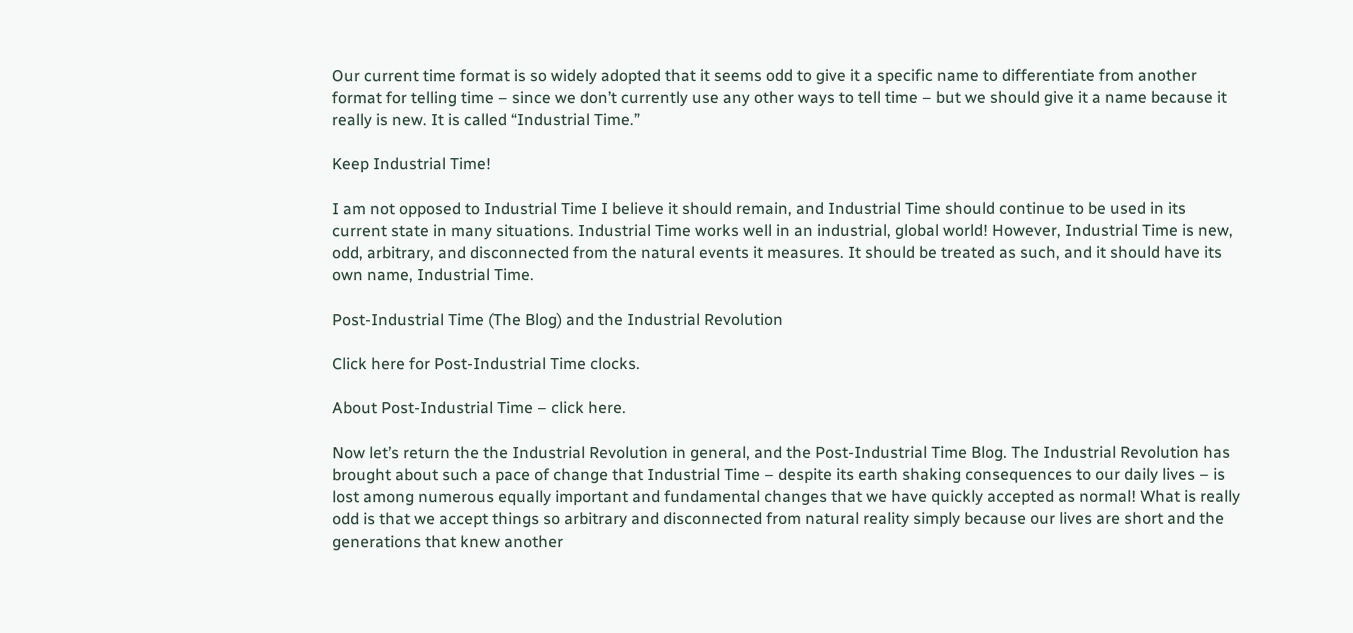Our current time format is so widely adopted that it seems odd to give it a specific name to differentiate from another format for telling time – since we don’t currently use any other ways to tell time – but we should give it a name because it really is new. It is called “Industrial Time.”

Keep Industrial Time!

I am not opposed to Industrial Time I believe it should remain, and Industrial Time should continue to be used in its current state in many situations. Industrial Time works well in an industrial, global world! However, Industrial Time is new, odd, arbitrary, and disconnected from the natural events it measures. It should be treated as such, and it should have its own name, Industrial Time.

Post-Industrial Time (The Blog) and the Industrial Revolution

Click here for Post-Industrial Time clocks.

About Post-Industrial Time – click here.

Now let’s return the the Industrial Revolution in general, and the Post-Industrial Time Blog. The Industrial Revolution has brought about such a pace of change that Industrial Time – despite its earth shaking consequences to our daily lives – is lost among numerous equally important and fundamental changes that we have quickly accepted as normal! What is really odd is that we accept things so arbitrary and disconnected from natural reality simply because our lives are short and the generations that knew another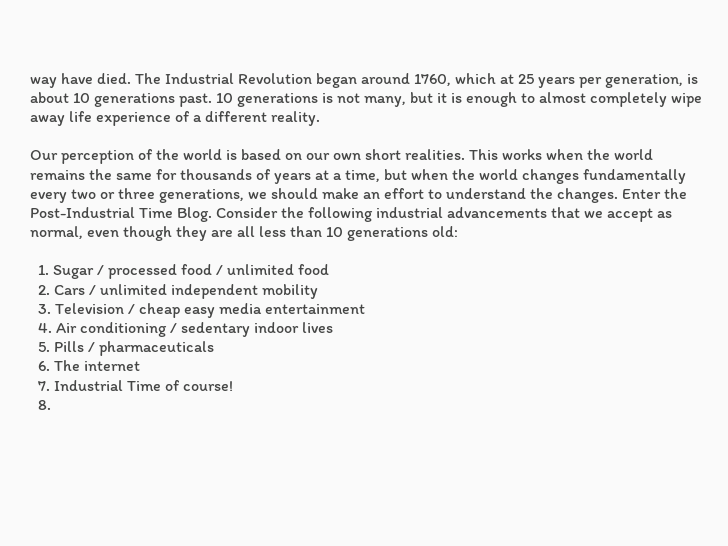way have died. The Industrial Revolution began around 1760, which at 25 years per generation, is about 10 generations past. 10 generations is not many, but it is enough to almost completely wipe away life experience of a different reality.

Our perception of the world is based on our own short realities. This works when the world remains the same for thousands of years at a time, but when the world changes fundamentally every two or three generations, we should make an effort to understand the changes. Enter the Post-Industrial Time Blog. Consider the following industrial advancements that we accept as normal, even though they are all less than 10 generations old:

  1. Sugar / processed food / unlimited food
  2. Cars / unlimited independent mobility
  3. Television / cheap easy media entertainment
  4. Air conditioning / sedentary indoor lives
  5. Pills / pharmaceuticals
  6. The internet
  7. Industrial Time of course!
  8.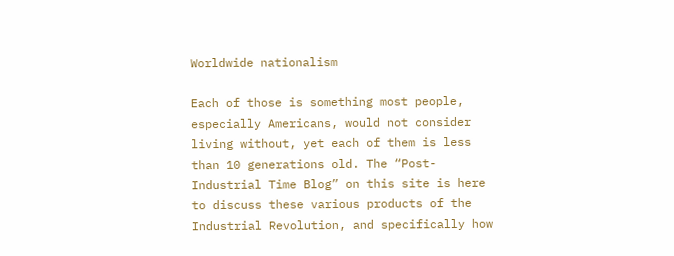Worldwide nationalism

Each of those is something most people, especially Americans, would not consider living without, yet each of them is less than 10 generations old. The “Post-Industrial Time Blog” on this site is here to discuss these various products of the Industrial Revolution, and specifically how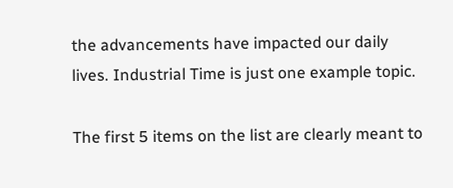the advancements have impacted our daily lives. Industrial Time is just one example topic.

The first 5 items on the list are clearly meant to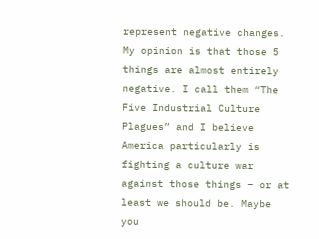represent negative changes. My opinion is that those 5 things are almost entirely negative. I call them “The Five Industrial Culture Plagues” and I believe America particularly is fighting a culture war against those things – or at least we should be. Maybe you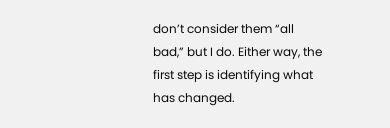don’t consider them “all bad,” but I do. Either way, the first step is identifying what has changed.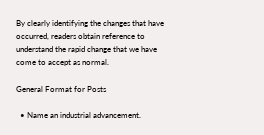By clearly identifying the changes that have occurred, readers obtain reference to understand the rapid change that we have come to accept as normal.

General Format for Posts

  • Name an industrial advancement.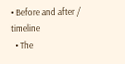• Before and after / timeline
  • The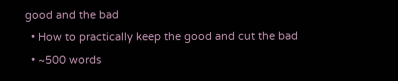good and the bad
  • How to practically keep the good and cut the bad
  • ~500 words